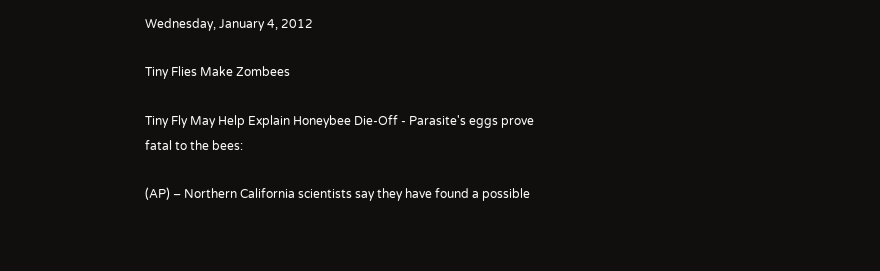Wednesday, January 4, 2012

Tiny Flies Make Zombees

Tiny Fly May Help Explain Honeybee Die-Off - Parasite's eggs prove fatal to the bees:

(AP) – Northern California scientists say they have found a possible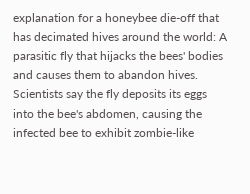explanation for a honeybee die-off that has decimated hives around the world: A parasitic fly that hijacks the bees' bodies and causes them to abandon hives. Scientists say the fly deposits its eggs into the bee's abdomen, causing the infected bee to exhibit zombie-like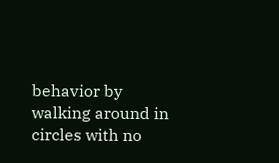behavior by walking around in circles with no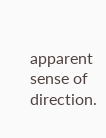apparent sense of direction.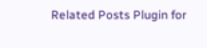Related Posts Plugin for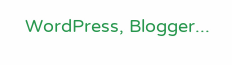WordPress, Blogger...